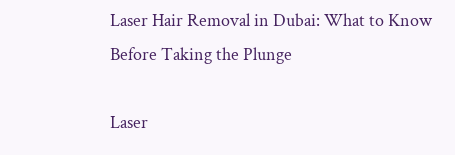Laser Hair Removal in Dubai: What to Know Before Taking the Plunge

Laser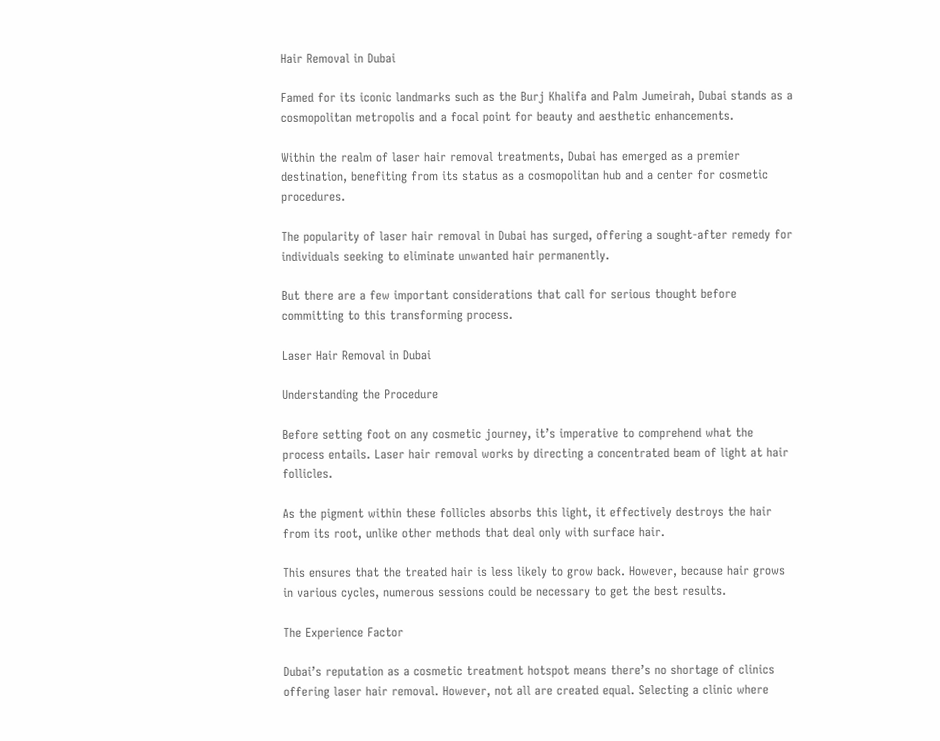Hair Removal in Dubai

Famed for its iconic landmarks such as the Burj Khalifa and Palm Jumeirah, Dubai stands as a cosmopolitan metropolis and a focal point for beauty and aesthetic enhancements.

Within the realm of laser hair removal treatments, Dubai has emerged as a premier destination, benefiting from its status as a cosmopolitan hub and a center for cosmetic procedures.

The popularity of laser hair removal in Dubai has surged, offering a sought-after remedy for individuals seeking to eliminate unwanted hair permanently.

But there are a few important considerations that call for serious thought before committing to this transforming process.

Laser Hair Removal in Dubai

Understanding the Procedure

Before setting foot on any cosmetic journey, it’s imperative to comprehend what the process entails. Laser hair removal works by directing a concentrated beam of light at hair follicles.

As the pigment within these follicles absorbs this light, it effectively destroys the hair from its root, unlike other methods that deal only with surface hair.

This ensures that the treated hair is less likely to grow back. However, because hair grows in various cycles, numerous sessions could be necessary to get the best results.

The Experience Factor

Dubai’s reputation as a cosmetic treatment hotspot means there’s no shortage of clinics offering laser hair removal. However, not all are created equal. Selecting a clinic where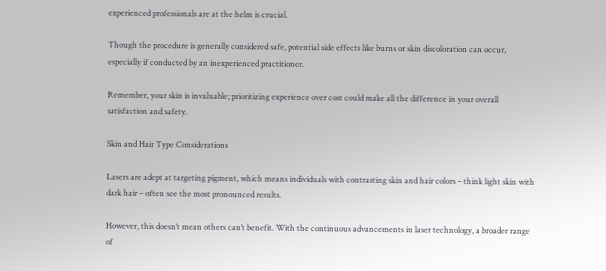experienced professionals are at the helm is crucial.

Though the procedure is generally considered safe, potential side effects like burns or skin discoloration can occur, especially if conducted by an inexperienced practitioner.

Remember, your skin is invaluable; prioritizing experience over cost could make all the difference in your overall satisfaction and safety.

Skin and Hair Type Considerations

Lasers are adept at targeting pigment, which means individuals with contrasting skin and hair colors – think light skin with dark hair – often see the most pronounced results.

However, this doesn’t mean others can’t benefit. With the continuous advancements in laser technology, a broader range of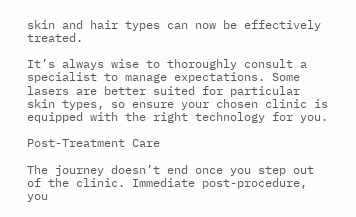skin and hair types can now be effectively treated.

It’s always wise to thoroughly consult a specialist to manage expectations. Some lasers are better suited for particular skin types, so ensure your chosen clinic is equipped with the right technology for you.

Post-Treatment Care

The journey doesn’t end once you step out of the clinic. Immediate post-procedure, you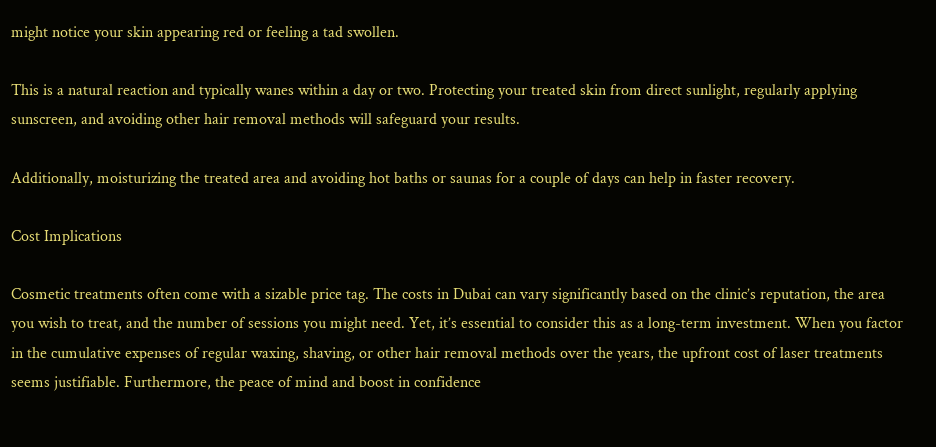might notice your skin appearing red or feeling a tad swollen.

This is a natural reaction and typically wanes within a day or two. Protecting your treated skin from direct sunlight, regularly applying sunscreen, and avoiding other hair removal methods will safeguard your results.

Additionally, moisturizing the treated area and avoiding hot baths or saunas for a couple of days can help in faster recovery.

Cost Implications

Cosmetic treatments often come with a sizable price tag. The costs in Dubai can vary significantly based on the clinic’s reputation, the area you wish to treat, and the number of sessions you might need. Yet, it’s essential to consider this as a long-term investment. When you factor in the cumulative expenses of regular waxing, shaving, or other hair removal methods over the years, the upfront cost of laser treatments seems justifiable. Furthermore, the peace of mind and boost in confidence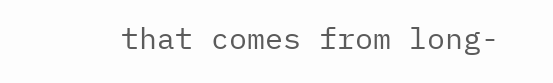that comes from long-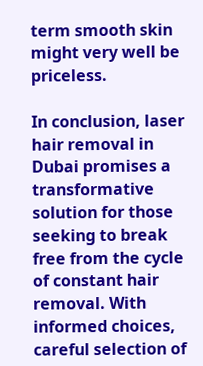term smooth skin might very well be priceless.

In conclusion, laser hair removal in Dubai promises a transformative solution for those seeking to break free from the cycle of constant hair removal. With informed choices, careful selection of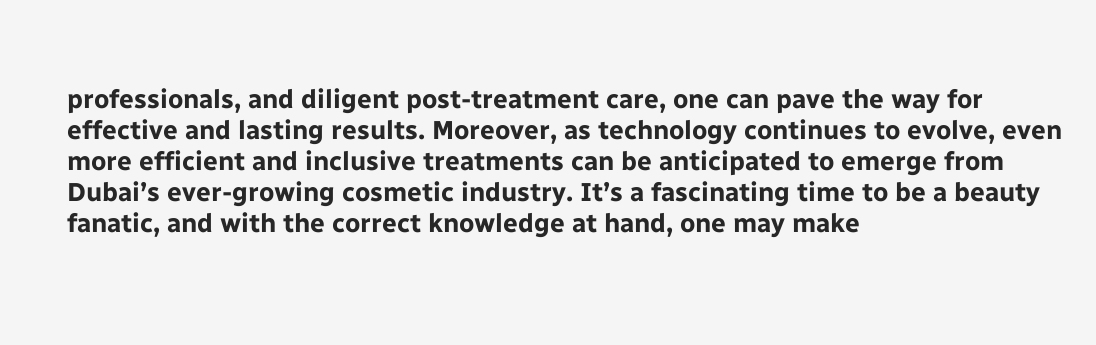professionals, and diligent post-treatment care, one can pave the way for effective and lasting results. Moreover, as technology continues to evolve, even more efficient and inclusive treatments can be anticipated to emerge from Dubai’s ever-growing cosmetic industry. It’s a fascinating time to be a beauty fanatic, and with the correct knowledge at hand, one may make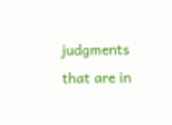judgments that are in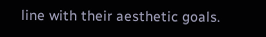line with their aesthetic goals.